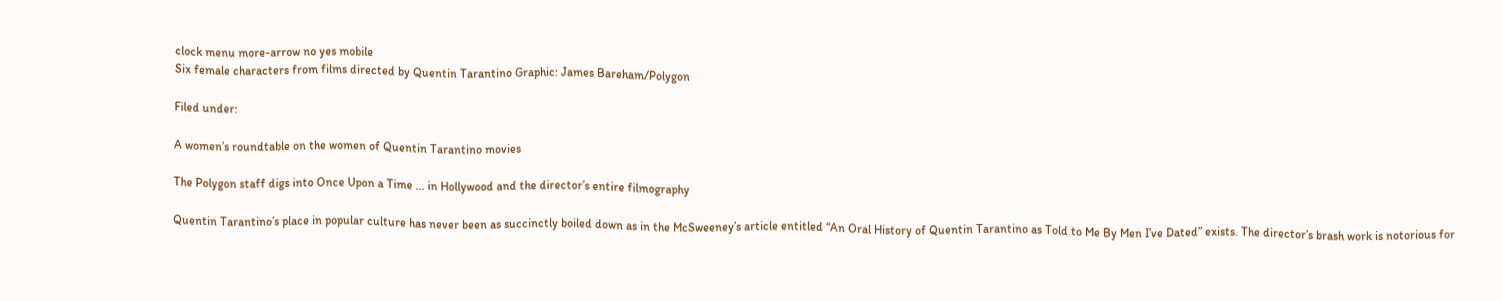clock menu more-arrow no yes mobile
Six female characters from films directed by Quentin Tarantino Graphic: James Bareham/Polygon

Filed under:

A women’s roundtable on the women of Quentin Tarantino movies

The Polygon staff digs into Once Upon a Time ... in Hollywood and the director’s entire filmography

Quentin Tarantino’s place in popular culture has never been as succinctly boiled down as in the McSweeney’s article entitled “An Oral History of Quentin Tarantino as Told to Me By Men I’ve Dated” exists. The director’s brash work is notorious for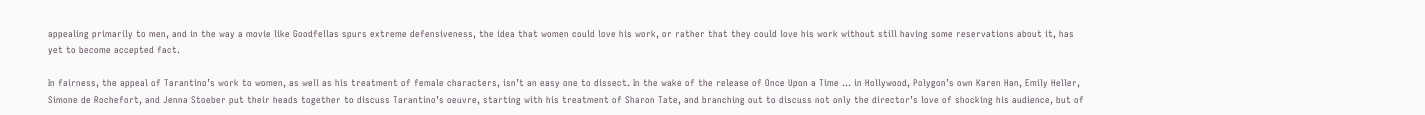appealing primarily to men, and in the way a movie like Goodfellas spurs extreme defensiveness, the idea that women could love his work, or rather that they could love his work without still having some reservations about it, has yet to become accepted fact.

In fairness, the appeal of Tarantino’s work to women, as well as his treatment of female characters, isn’t an easy one to dissect. In the wake of the release of Once Upon a Time ... in Hollywood, Polygon’s own Karen Han, Emily Heller, Simone de Rochefort, and Jenna Stoeber put their heads together to discuss Tarantino’s oeuvre, starting with his treatment of Sharon Tate, and branching out to discuss not only the director’s love of shocking his audience, but of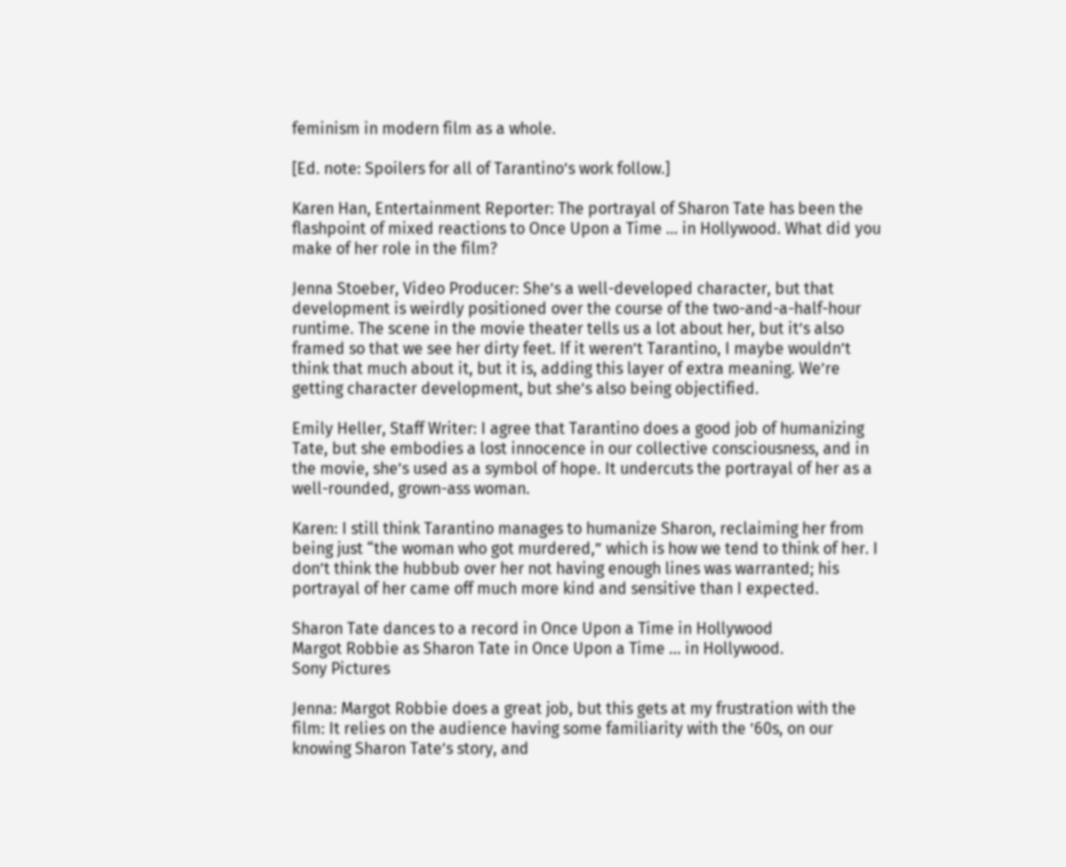feminism in modern film as a whole.

[Ed. note: Spoilers for all of Tarantino’s work follow.]

Karen Han, Entertainment Reporter: The portrayal of Sharon Tate has been the flashpoint of mixed reactions to Once Upon a Time … in Hollywood. What did you make of her role in the film?

Jenna Stoeber, Video Producer: She’s a well-developed character, but that development is weirdly positioned over the course of the two-and-a-half-hour runtime. The scene in the movie theater tells us a lot about her, but it’s also framed so that we see her dirty feet. If it weren’t Tarantino, I maybe wouldn’t think that much about it, but it is, adding this layer of extra meaning. We’re getting character development, but she’s also being objectified.

Emily Heller, Staff Writer: I agree that Tarantino does a good job of humanizing Tate, but she embodies a lost innocence in our collective consciousness, and in the movie, she’s used as a symbol of hope. It undercuts the portrayal of her as a well-rounded, grown-ass woman.

Karen: I still think Tarantino manages to humanize Sharon, reclaiming her from being just “the woman who got murdered,” which is how we tend to think of her. I don’t think the hubbub over her not having enough lines was warranted; his portrayal of her came off much more kind and sensitive than I expected.

Sharon Tate dances to a record in Once Upon a Time in Hollywood
Margot Robbie as Sharon Tate in Once Upon a Time ... in Hollywood.
Sony Pictures

Jenna: Margot Robbie does a great job, but this gets at my frustration with the film: It relies on the audience having some familiarity with the ’60s, on our knowing Sharon Tate’s story, and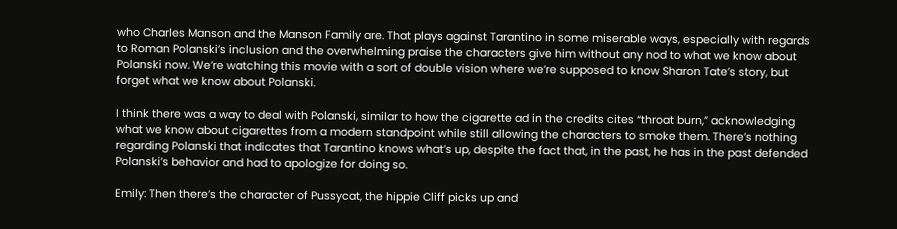who Charles Manson and the Manson Family are. That plays against Tarantino in some miserable ways, especially with regards to Roman Polanski’s inclusion and the overwhelming praise the characters give him without any nod to what we know about Polanski now. We’re watching this movie with a sort of double vision where we’re supposed to know Sharon Tate’s story, but forget what we know about Polanski.

I think there was a way to deal with Polanski, similar to how the cigarette ad in the credits cites “throat burn,” acknowledging what we know about cigarettes from a modern standpoint while still allowing the characters to smoke them. There’s nothing regarding Polanski that indicates that Tarantino knows what’s up, despite the fact that, in the past, he has in the past defended Polanski’s behavior and had to apologize for doing so.

Emily: Then there’s the character of Pussycat, the hippie Cliff picks up and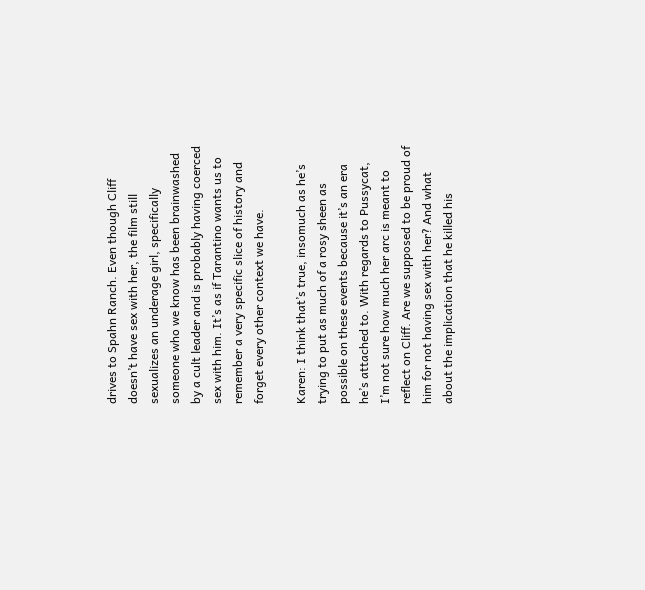drives to Spahn Ranch. Even though Cliff doesn’t have sex with her, the film still sexualizes an underage girl, specifically someone who we know has been brainwashed by a cult leader and is probably having coerced sex with him. It’s as if Tarantino wants us to remember a very specific slice of history and forget every other context we have.

Karen: I think that’s true, insomuch as he’s trying to put as much of a rosy sheen as possible on these events because it’s an era he’s attached to. With regards to Pussycat, I’m not sure how much her arc is meant to reflect on Cliff. Are we supposed to be proud of him for not having sex with her? And what about the implication that he killed his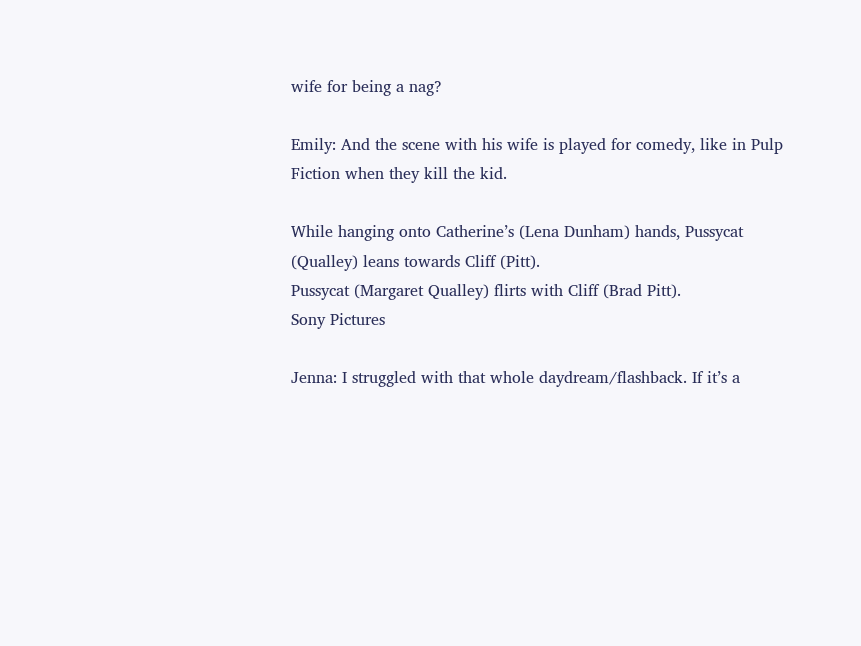wife for being a nag?

Emily: And the scene with his wife is played for comedy, like in Pulp Fiction when they kill the kid.

While hanging onto Catherine’s (Lena Dunham) hands, Pussycat (Qualley) leans towards Cliff (Pitt).
Pussycat (Margaret Qualley) flirts with Cliff (Brad Pitt).
Sony Pictures

Jenna: I struggled with that whole daydream/flashback. If it’s a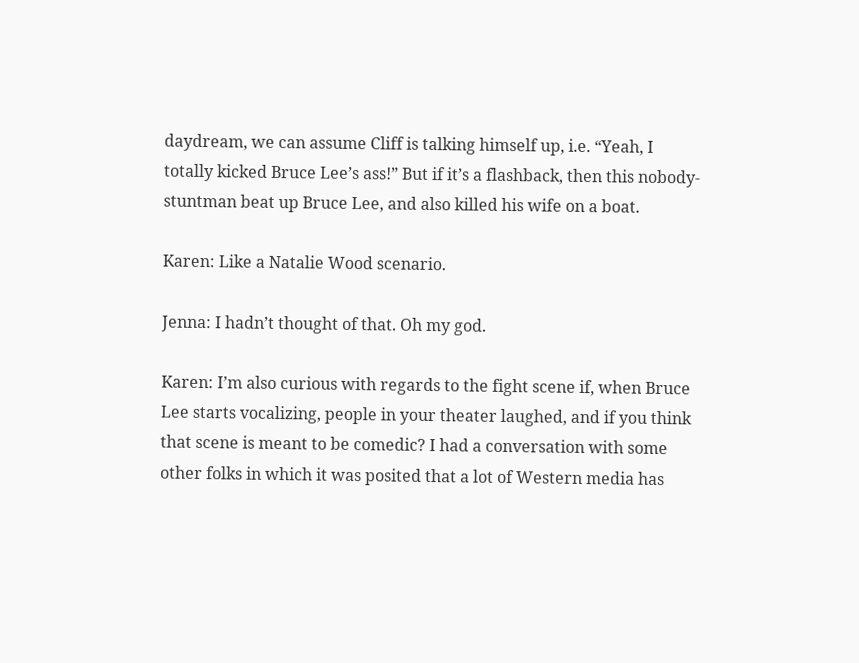daydream, we can assume Cliff is talking himself up, i.e. “Yeah, I totally kicked Bruce Lee’s ass!” But if it’s a flashback, then this nobody-stuntman beat up Bruce Lee, and also killed his wife on a boat.

Karen: Like a Natalie Wood scenario.

Jenna: I hadn’t thought of that. Oh my god.

Karen: I’m also curious with regards to the fight scene if, when Bruce Lee starts vocalizing, people in your theater laughed, and if you think that scene is meant to be comedic? I had a conversation with some other folks in which it was posited that a lot of Western media has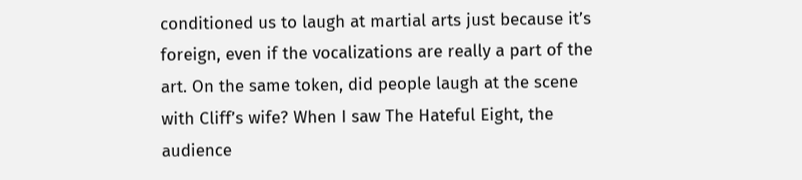conditioned us to laugh at martial arts just because it’s foreign, even if the vocalizations are really a part of the art. On the same token, did people laugh at the scene with Cliff’s wife? When I saw The Hateful Eight, the audience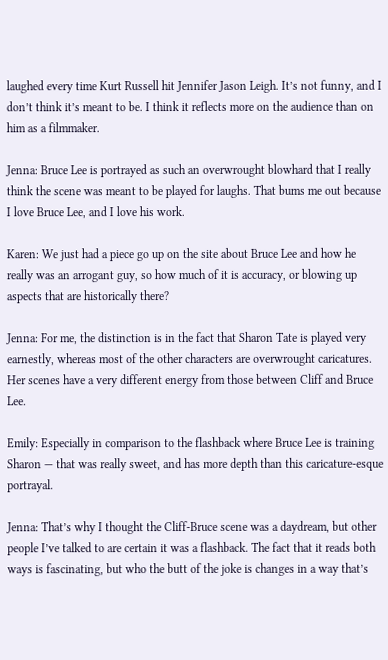laughed every time Kurt Russell hit Jennifer Jason Leigh. It’s not funny, and I don’t think it’s meant to be. I think it reflects more on the audience than on him as a filmmaker.

Jenna: Bruce Lee is portrayed as such an overwrought blowhard that I really think the scene was meant to be played for laughs. That bums me out because I love Bruce Lee, and I love his work.

Karen: We just had a piece go up on the site about Bruce Lee and how he really was an arrogant guy, so how much of it is accuracy, or blowing up aspects that are historically there?

Jenna: For me, the distinction is in the fact that Sharon Tate is played very earnestly, whereas most of the other characters are overwrought caricatures. Her scenes have a very different energy from those between Cliff and Bruce Lee.

Emily: Especially in comparison to the flashback where Bruce Lee is training Sharon — that was really sweet, and has more depth than this caricature-esque portrayal.

Jenna: That’s why I thought the Cliff-Bruce scene was a daydream, but other people I’ve talked to are certain it was a flashback. The fact that it reads both ways is fascinating, but who the butt of the joke is changes in a way that’s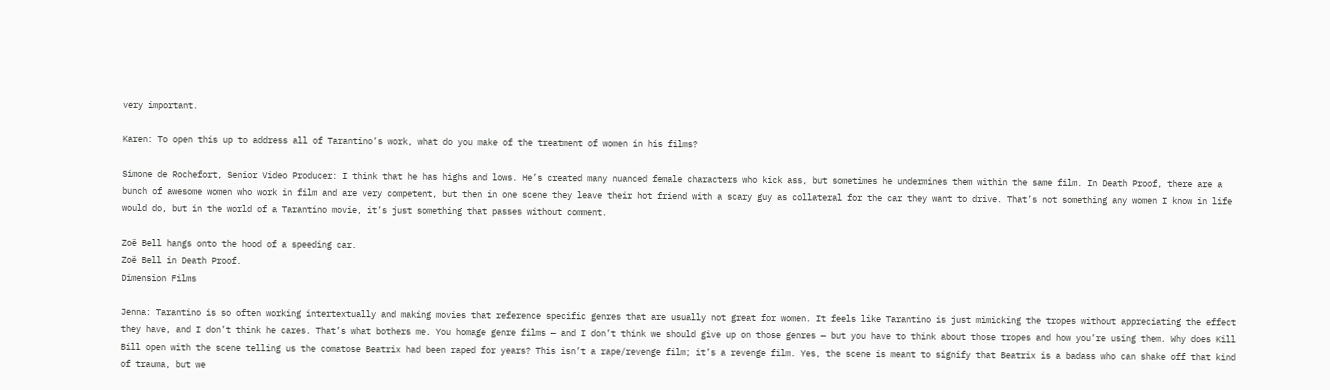very important.

Karen: To open this up to address all of Tarantino’s work, what do you make of the treatment of women in his films?

Simone de Rochefort, Senior Video Producer: I think that he has highs and lows. He’s created many nuanced female characters who kick ass, but sometimes he undermines them within the same film. In Death Proof, there are a bunch of awesome women who work in film and are very competent, but then in one scene they leave their hot friend with a scary guy as collateral for the car they want to drive. That’s not something any women I know in life would do, but in the world of a Tarantino movie, it’s just something that passes without comment.

Zoë Bell hangs onto the hood of a speeding car.
Zoë Bell in Death Proof.
Dimension Films

Jenna: Tarantino is so often working intertextually and making movies that reference specific genres that are usually not great for women. It feels like Tarantino is just mimicking the tropes without appreciating the effect they have, and I don’t think he cares. That’s what bothers me. You homage genre films — and I don’t think we should give up on those genres — but you have to think about those tropes and how you’re using them. Why does Kill Bill open with the scene telling us the comatose Beatrix had been raped for years? This isn’t a rape/revenge film; it’s a revenge film. Yes, the scene is meant to signify that Beatrix is a badass who can shake off that kind of trauma, but we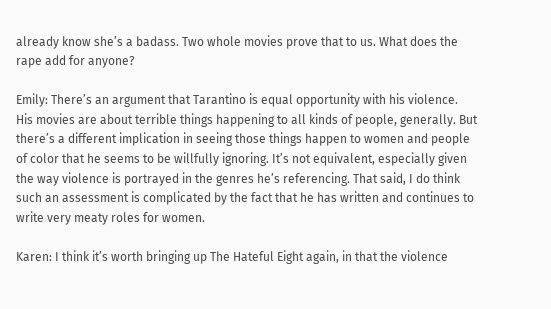already know she’s a badass. Two whole movies prove that to us. What does the rape add for anyone?

Emily: There’s an argument that Tarantino is equal opportunity with his violence. His movies are about terrible things happening to all kinds of people, generally. But there’s a different implication in seeing those things happen to women and people of color that he seems to be willfully ignoring. It’s not equivalent, especially given the way violence is portrayed in the genres he’s referencing. That said, I do think such an assessment is complicated by the fact that he has written and continues to write very meaty roles for women.

Karen: I think it’s worth bringing up The Hateful Eight again, in that the violence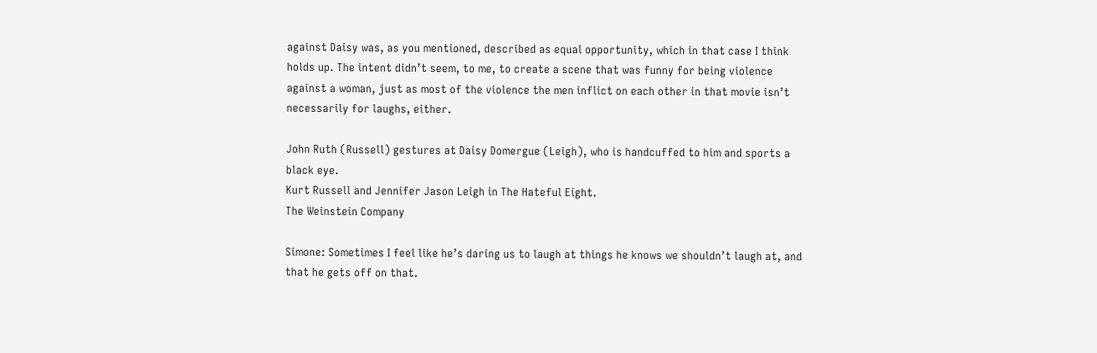against Daisy was, as you mentioned, described as equal opportunity, which in that case I think holds up. The intent didn’t seem, to me, to create a scene that was funny for being violence against a woman, just as most of the violence the men inflict on each other in that movie isn’t necessarily for laughs, either.

John Ruth (Russell) gestures at Daisy Domergue (Leigh), who is handcuffed to him and sports a black eye.
Kurt Russell and Jennifer Jason Leigh in The Hateful Eight.
The Weinstein Company

Simone: Sometimes I feel like he’s daring us to laugh at things he knows we shouldn’t laugh at, and that he gets off on that.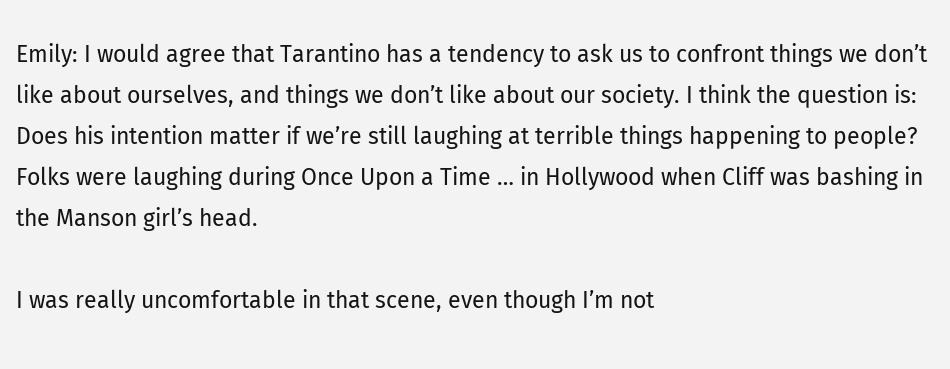Emily: I would agree that Tarantino has a tendency to ask us to confront things we don’t like about ourselves, and things we don’t like about our society. I think the question is: Does his intention matter if we’re still laughing at terrible things happening to people? Folks were laughing during Once Upon a Time … in Hollywood when Cliff was bashing in the Manson girl’s head.

I was really uncomfortable in that scene, even though I’m not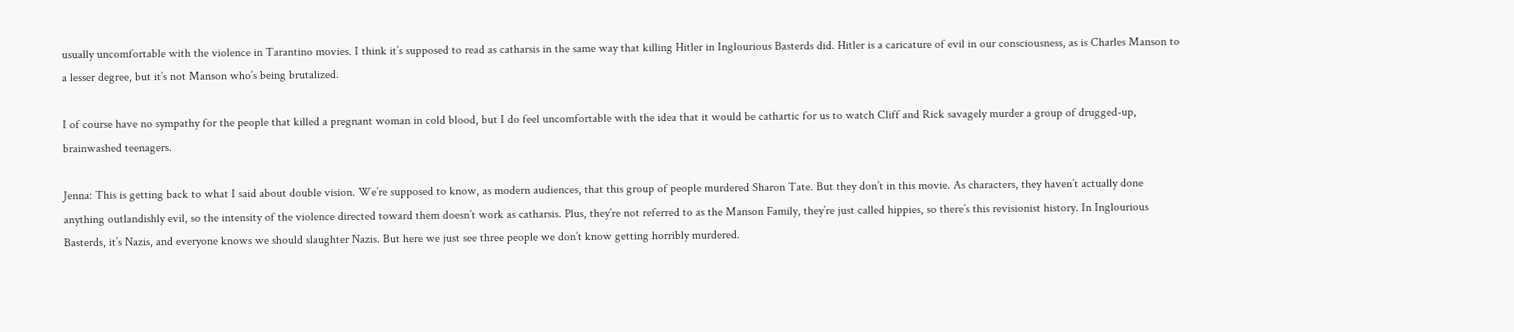usually uncomfortable with the violence in Tarantino movies. I think it’s supposed to read as catharsis in the same way that killing Hitler in Inglourious Basterds did. Hitler is a caricature of evil in our consciousness, as is Charles Manson to a lesser degree, but it’s not Manson who’s being brutalized.

I of course have no sympathy for the people that killed a pregnant woman in cold blood, but I do feel uncomfortable with the idea that it would be cathartic for us to watch Cliff and Rick savagely murder a group of drugged-up, brainwashed teenagers.

Jenna: This is getting back to what I said about double vision. We’re supposed to know, as modern audiences, that this group of people murdered Sharon Tate. But they don’t in this movie. As characters, they haven’t actually done anything outlandishly evil, so the intensity of the violence directed toward them doesn’t work as catharsis. Plus, they’re not referred to as the Manson Family, they’re just called hippies, so there’s this revisionist history. In Inglourious Basterds, it’s Nazis, and everyone knows we should slaughter Nazis. But here we just see three people we don’t know getting horribly murdered.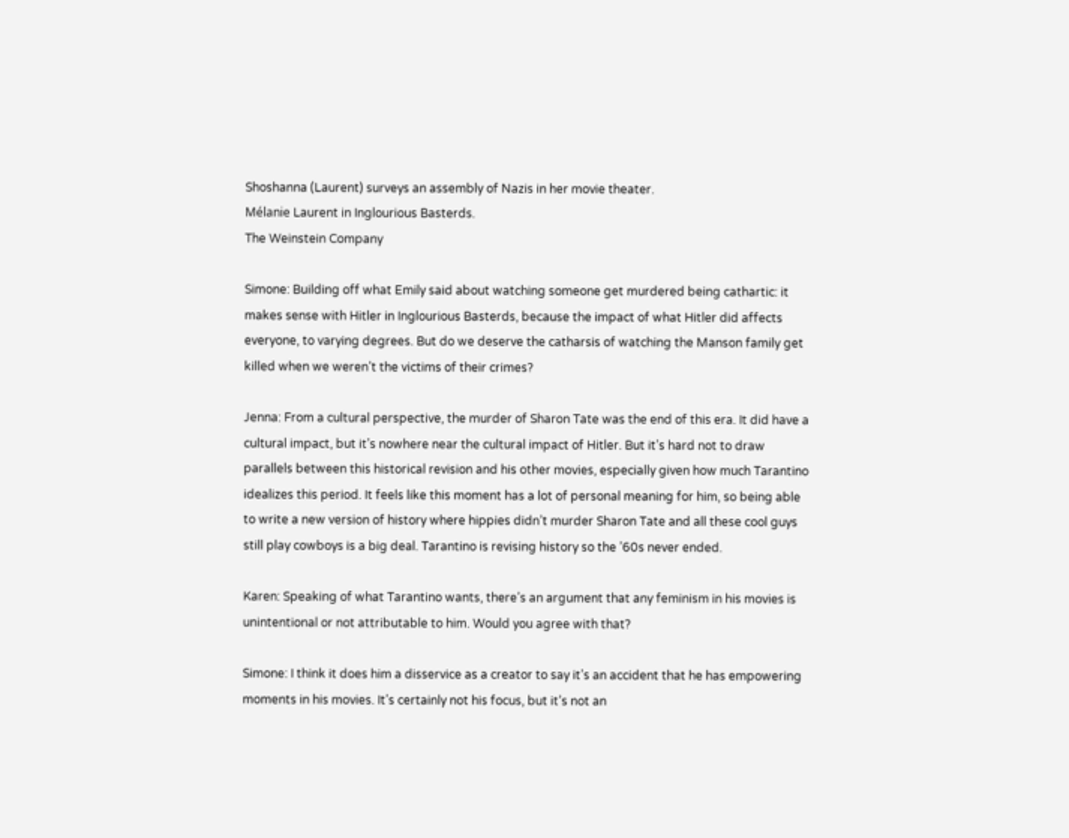Shoshanna (Laurent) surveys an assembly of Nazis in her movie theater.
Mélanie Laurent in Inglourious Basterds.
The Weinstein Company

Simone: Building off what Emily said about watching someone get murdered being cathartic: it makes sense with Hitler in Inglourious Basterds, because the impact of what Hitler did affects everyone, to varying degrees. But do we deserve the catharsis of watching the Manson family get killed when we weren’t the victims of their crimes?

Jenna: From a cultural perspective, the murder of Sharon Tate was the end of this era. It did have a cultural impact, but it’s nowhere near the cultural impact of Hitler. But it’s hard not to draw parallels between this historical revision and his other movies, especially given how much Tarantino idealizes this period. It feels like this moment has a lot of personal meaning for him, so being able to write a new version of history where hippies didn’t murder Sharon Tate and all these cool guys still play cowboys is a big deal. Tarantino is revising history so the ’60s never ended.

Karen: Speaking of what Tarantino wants, there’s an argument that any feminism in his movies is unintentional or not attributable to him. Would you agree with that?

Simone: I think it does him a disservice as a creator to say it’s an accident that he has empowering moments in his movies. It’s certainly not his focus, but it’s not an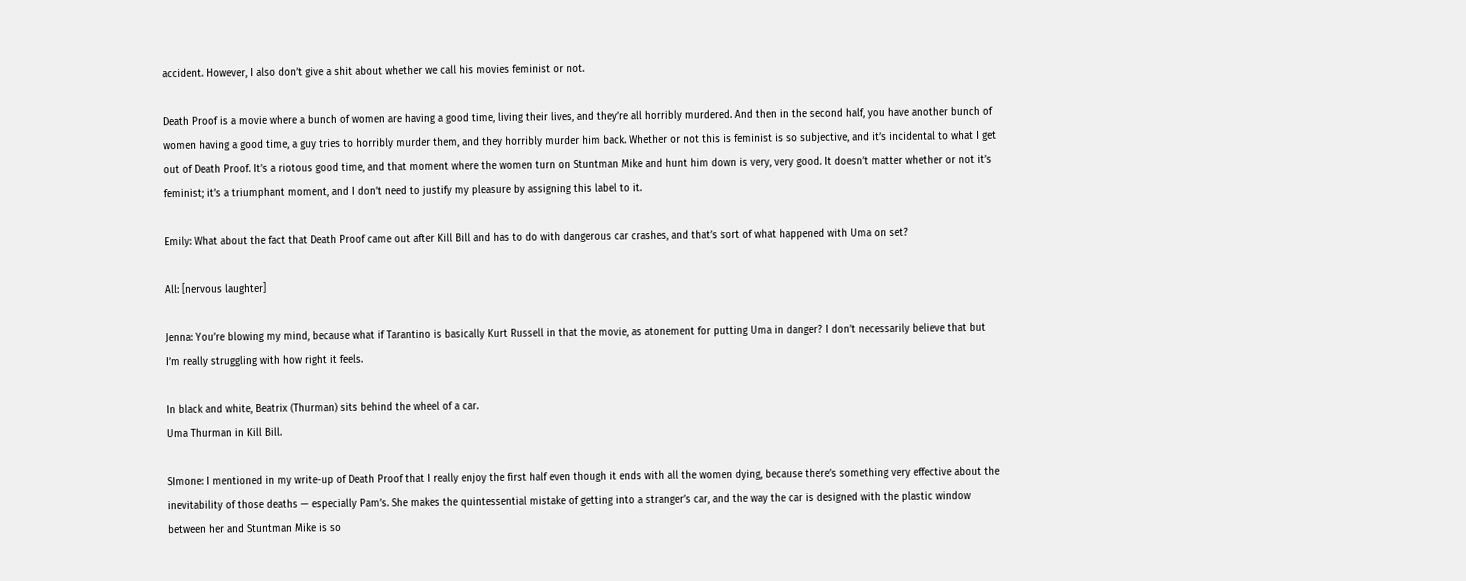accident. However, I also don’t give a shit about whether we call his movies feminist or not.

Death Proof is a movie where a bunch of women are having a good time, living their lives, and they’re all horribly murdered. And then in the second half, you have another bunch of women having a good time, a guy tries to horribly murder them, and they horribly murder him back. Whether or not this is feminist is so subjective, and it’s incidental to what I get out of Death Proof. It’s a riotous good time, and that moment where the women turn on Stuntman Mike and hunt him down is very, very good. It doesn’t matter whether or not it’s feminist; it’s a triumphant moment, and I don’t need to justify my pleasure by assigning this label to it.

Emily: What about the fact that Death Proof came out after Kill Bill and has to do with dangerous car crashes, and that’s sort of what happened with Uma on set?

All: [nervous laughter]

Jenna: You’re blowing my mind, because what if Tarantino is basically Kurt Russell in that the movie, as atonement for putting Uma in danger? I don’t necessarily believe that but I’m really struggling with how right it feels.

In black and white, Beatrix (Thurman) sits behind the wheel of a car.
Uma Thurman in Kill Bill.

SImone: I mentioned in my write-up of Death Proof that I really enjoy the first half even though it ends with all the women dying, because there’s something very effective about the inevitability of those deaths — especially Pam’s. She makes the quintessential mistake of getting into a stranger’s car, and the way the car is designed with the plastic window between her and Stuntman Mike is so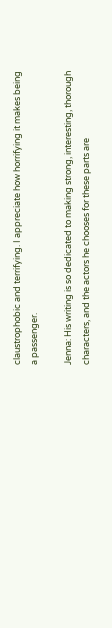claustrophobic and terrifying. I appreciate how horrifying it makes being a passenger.

Jenna: His writing is so dedicated to making strong, interesting, thorough characters, and the actors he chooses for these parts are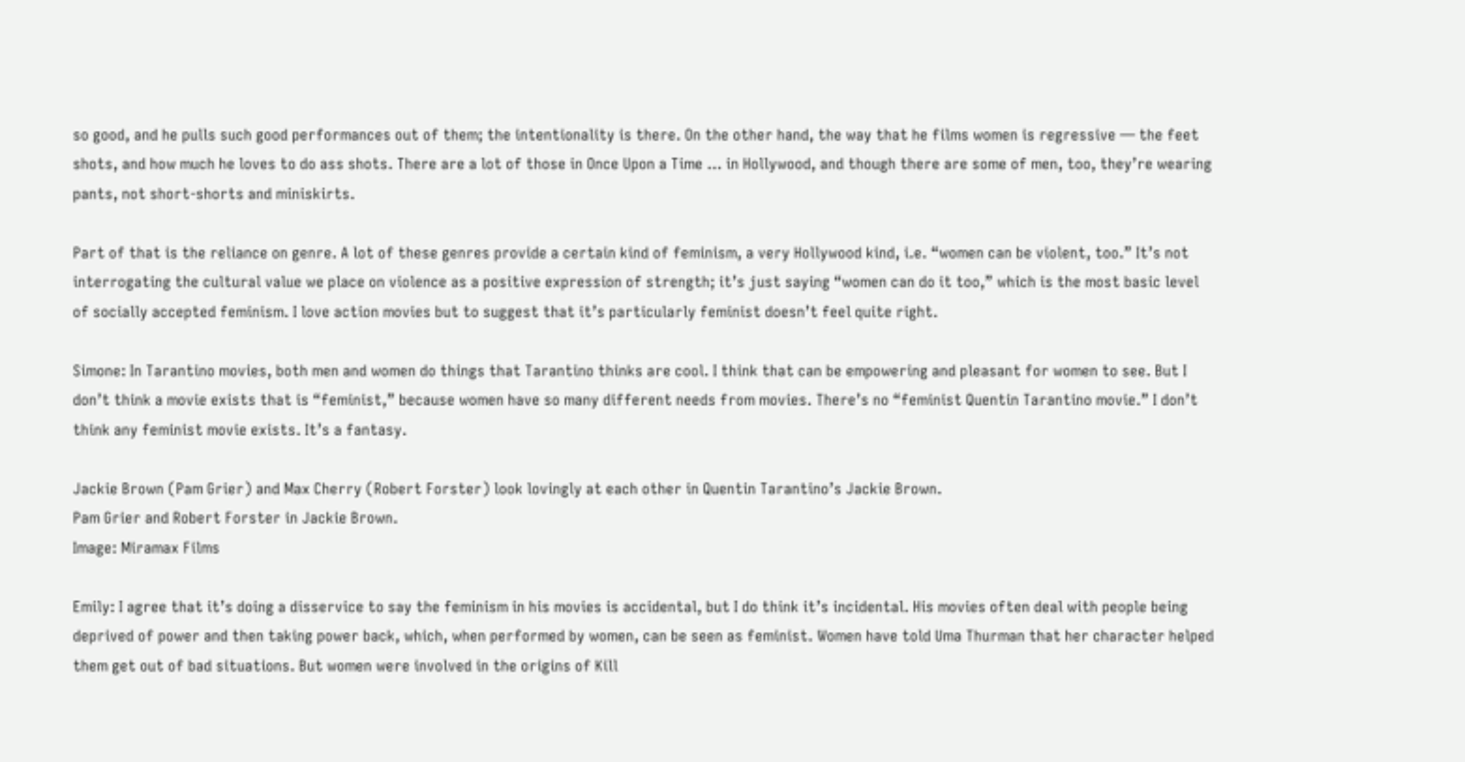so good, and he pulls such good performances out of them; the intentionality is there. On the other hand, the way that he films women is regressive — the feet shots, and how much he loves to do ass shots. There are a lot of those in Once Upon a Time … in Hollywood, and though there are some of men, too, they’re wearing pants, not short-shorts and miniskirts.

Part of that is the reliance on genre. A lot of these genres provide a certain kind of feminism, a very Hollywood kind, i.e. “women can be violent, too.” It’s not interrogating the cultural value we place on violence as a positive expression of strength; it’s just saying “women can do it too,” which is the most basic level of socially accepted feminism. I love action movies but to suggest that it’s particularly feminist doesn’t feel quite right.

Simone: In Tarantino movies, both men and women do things that Tarantino thinks are cool. I think that can be empowering and pleasant for women to see. But I don’t think a movie exists that is “feminist,” because women have so many different needs from movies. There’s no “feminist Quentin Tarantino movie.” I don’t think any feminist movie exists. It’s a fantasy.

Jackie Brown (Pam Grier) and Max Cherry (Robert Forster) look lovingly at each other in Quentin Tarantino’s Jackie Brown.
Pam Grier and Robert Forster in Jackie Brown.
Image: Miramax Films

Emily: I agree that it’s doing a disservice to say the feminism in his movies is accidental, but I do think it’s incidental. His movies often deal with people being deprived of power and then taking power back, which, when performed by women, can be seen as feminist. Women have told Uma Thurman that her character helped them get out of bad situations. But women were involved in the origins of Kill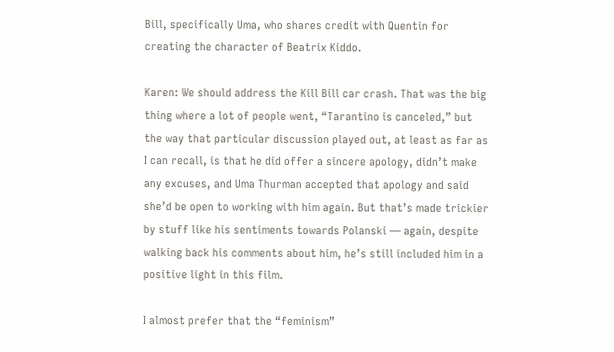Bill, specifically Uma, who shares credit with Quentin for creating the character of Beatrix Kiddo.

Karen: We should address the Kill Bill car crash. That was the big thing where a lot of people went, “Tarantino is canceled,” but the way that particular discussion played out, at least as far as I can recall, is that he did offer a sincere apology, didn’t make any excuses, and Uma Thurman accepted that apology and said she’d be open to working with him again. But that’s made trickier by stuff like his sentiments towards Polanski — again, despite walking back his comments about him, he’s still included him in a positive light in this film.

I almost prefer that the “feminism”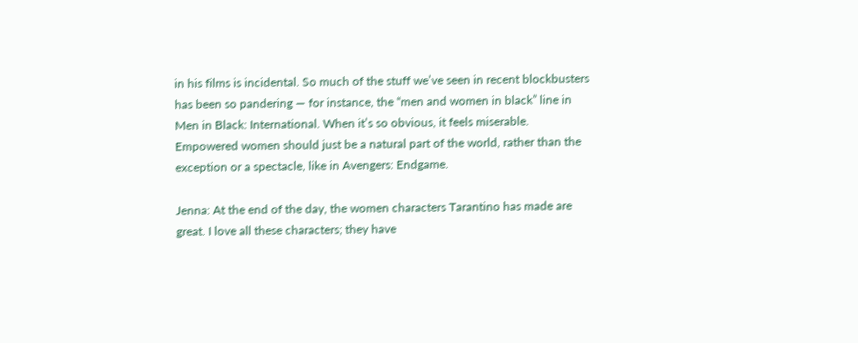in his films is incidental. So much of the stuff we’ve seen in recent blockbusters has been so pandering — for instance, the “men and women in black” line in Men in Black: International. When it’s so obvious, it feels miserable. Empowered women should just be a natural part of the world, rather than the exception or a spectacle, like in Avengers: Endgame.

Jenna: At the end of the day, the women characters Tarantino has made are great. I love all these characters; they have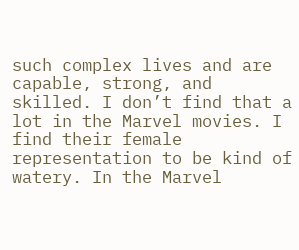such complex lives and are capable, strong, and skilled. I don’t find that a lot in the Marvel movies. I find their female representation to be kind of watery. In the Marvel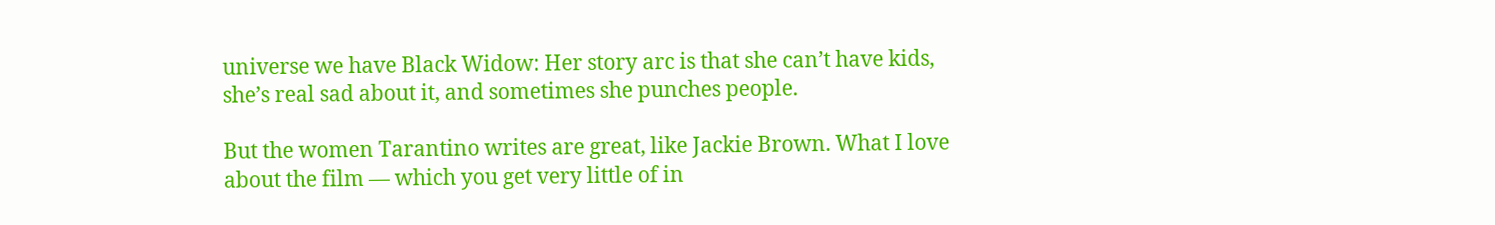universe we have Black Widow: Her story arc is that she can’t have kids, she’s real sad about it, and sometimes she punches people.

But the women Tarantino writes are great, like Jackie Brown. What I love about the film — which you get very little of in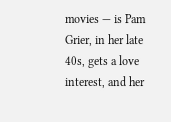movies — is Pam Grier, in her late 40s, gets a love interest, and her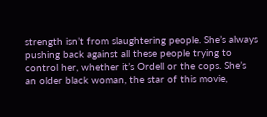strength isn’t from slaughtering people. She’s always pushing back against all these people trying to control her, whether it’s Ordell or the cops. She’s an older black woman, the star of this movie,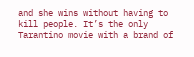and she wins without having to kill people. It’s the only Tarantino movie with a brand of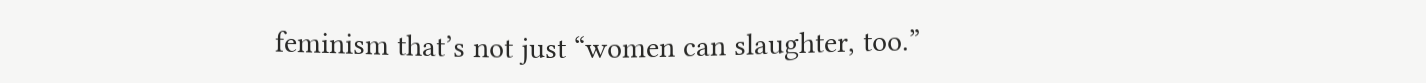feminism that’s not just “women can slaughter, too.”